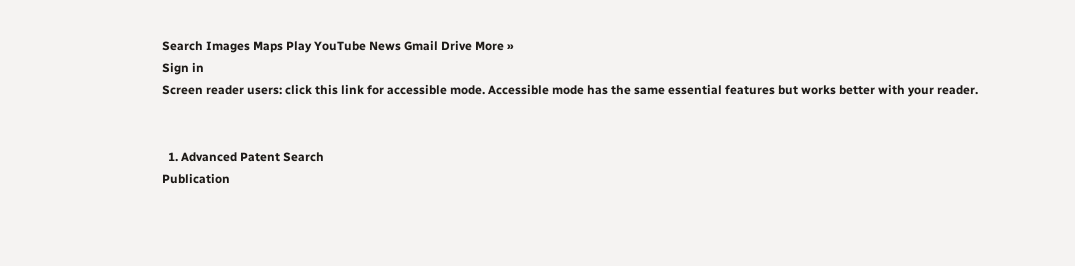Search Images Maps Play YouTube News Gmail Drive More »
Sign in
Screen reader users: click this link for accessible mode. Accessible mode has the same essential features but works better with your reader.


  1. Advanced Patent Search
Publication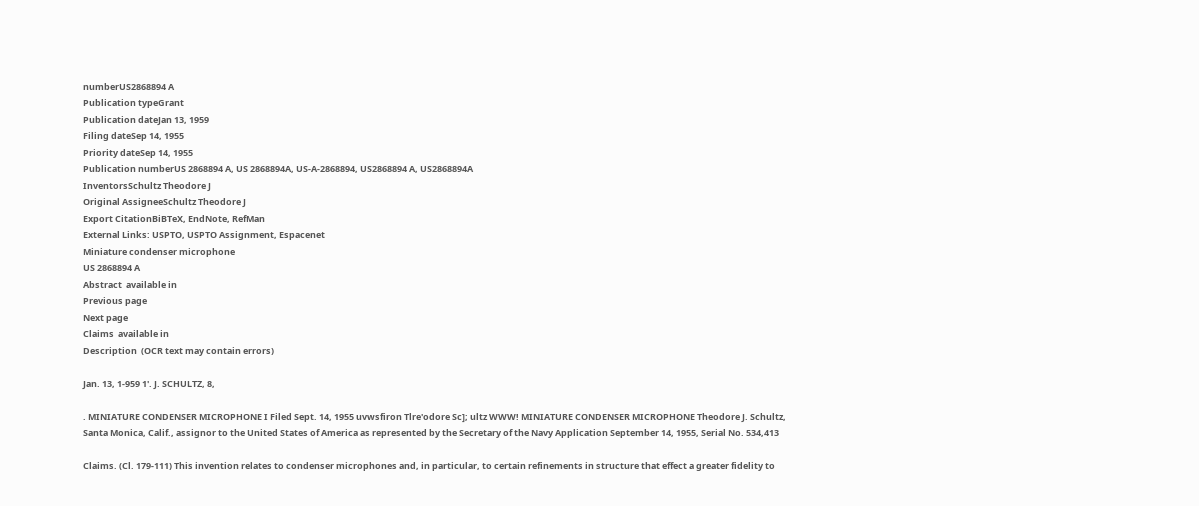numberUS2868894 A
Publication typeGrant
Publication dateJan 13, 1959
Filing dateSep 14, 1955
Priority dateSep 14, 1955
Publication numberUS 2868894 A, US 2868894A, US-A-2868894, US2868894 A, US2868894A
InventorsSchultz Theodore J
Original AssigneeSchultz Theodore J
Export CitationBiBTeX, EndNote, RefMan
External Links: USPTO, USPTO Assignment, Espacenet
Miniature condenser microphone
US 2868894 A
Abstract  available in
Previous page
Next page
Claims  available in
Description  (OCR text may contain errors)

Jan. 13, 1-959 1'. J. SCHULTZ, 8,

. MINIATURE CONDENSER MICROPHONE I Filed Sept. 14, 1955 uvwsfiron Tlre'odore Sc]; ultz WWW! MINIATURE CONDENSER MICROPHONE Theodore J. Schultz, Santa Monica, Calif., assignor to the United States of America as represented by the Secretary of the Navy Application September 14, 1955, Serial No. 534,413

Claims. (Cl. 179-111) This invention relates to condenser microphones and, in particular, to certain refinements in structure that effect a greater fidelity to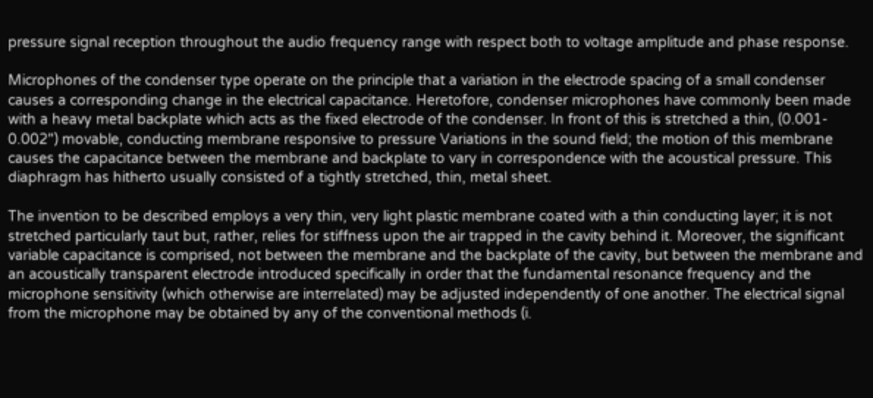pressure signal reception throughout the audio frequency range with respect both to voltage amplitude and phase response.

Microphones of the condenser type operate on the principle that a variation in the electrode spacing of a small condenser causes a corresponding change in the electrical capacitance. Heretofore, condenser microphones have commonly been made with a heavy metal backplate which acts as the fixed electrode of the condenser. In front of this is stretched a thin, (0.001- 0.002") movable, conducting membrane responsive to pressure Variations in the sound field; the motion of this membrane causes the capacitance between the membrane and backplate to vary in correspondence with the acoustical pressure. This diaphragm has hitherto usually consisted of a tightly stretched, thin, metal sheet.

The invention to be described employs a very thin, very light plastic membrane coated with a thin conducting layer; it is not stretched particularly taut but, rather, relies for stiffness upon the air trapped in the cavity behind it. Moreover, the significant variable capacitance is comprised, not between the membrane and the backplate of the cavity, but between the membrane and an acoustically transparent electrode introduced specifically in order that the fundamental resonance frequency and the microphone sensitivity (which otherwise are interrelated) may be adjusted independently of one another. The electrical signal from the microphone may be obtained by any of the conventional methods (i.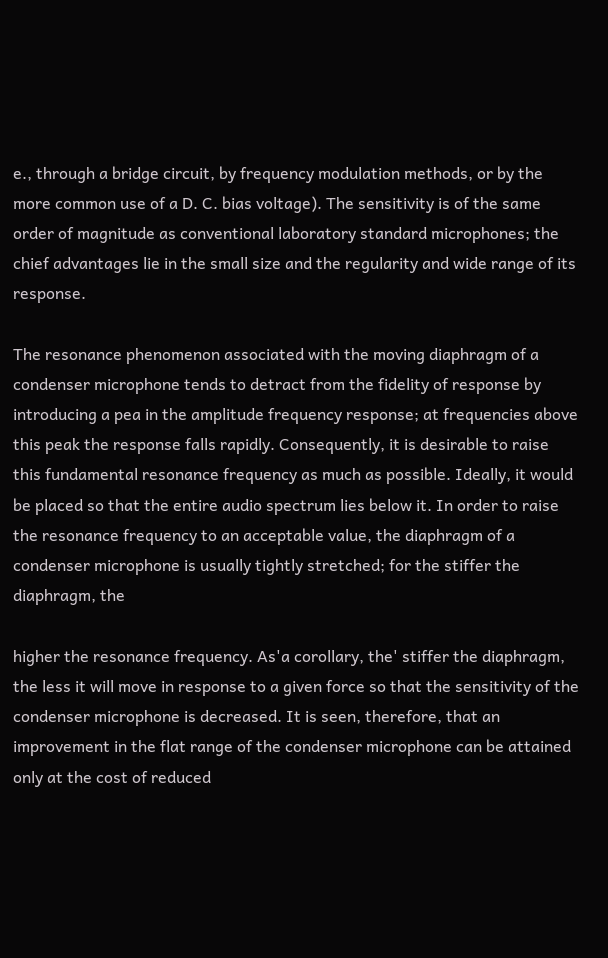e., through a bridge circuit, by frequency modulation methods, or by the more common use of a D. C. bias voltage). The sensitivity is of the same order of magnitude as conventional laboratory standard microphones; the chief advantages lie in the small size and the regularity and wide range of its response.

The resonance phenomenon associated with the moving diaphragm of a condenser microphone tends to detract from the fidelity of response by introducing a pea in the amplitude frequency response; at frequencies above this peak the response falls rapidly. Consequently, it is desirable to raise this fundamental resonance frequency as much as possible. Ideally, it would be placed so that the entire audio spectrum lies below it. In order to raise the resonance frequency to an acceptable value, the diaphragm of a condenser microphone is usually tightly stretched; for the stiffer the diaphragm, the

higher the resonance frequency. As'a corollary, the' stiffer the diaphragm, the less it will move in response to a given force so that the sensitivity of the condenser microphone is decreased. It is seen, therefore, that an improvement in the flat range of the condenser microphone can be attained only at the cost of reduced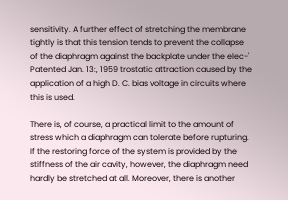sensitivity. A further effect of stretching the membrane tightly is that this tension tends to prevent the collapse of the diaphragm against the backplate under the elec-' Patented Jan. 13:, 1959 trostatic attraction caused by the application of a high D. C. bias voltage in circuits where this is used.

There is, of course, a practical limit to the amount of stress which a diaphragm can tolerate before rupturing. If the restoring force of the system is provided by the stiffness of the air cavity, however, the diaphragm need hardly be stretched at all. Moreover, there is another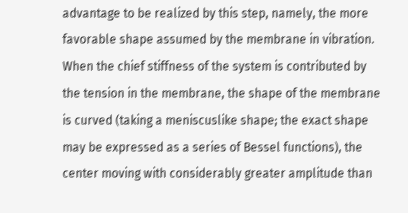advantage to be realized by this step, namely, the more favorable shape assumed by the membrane in vibration. When the chief stiffness of the system is contributed by the tension in the membrane, the shape of the membrane is curved (taking a meniscuslike shape; the exact shape may be expressed as a series of Bessel functions), the center moving with considerably greater amplitude than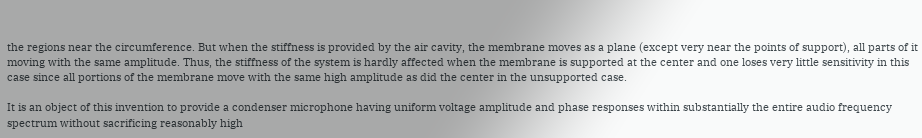the regions near the circumference. But when the stiffness is provided by the air cavity, the membrane moves as a plane (except very near the points of support), all parts of it moving with the same amplitude. Thus, the stiffness of the system is hardly affected when the membrane is supported at the center and one loses very little sensitivity in this case since all portions of the membrane move with the same high amplitude as did the center in the unsupported case.

It is an object of this invention to provide a condenser microphone having uniform voltage amplitude and phase responses within substantially the entire audio frequency spectrum without sacrificing reasonably high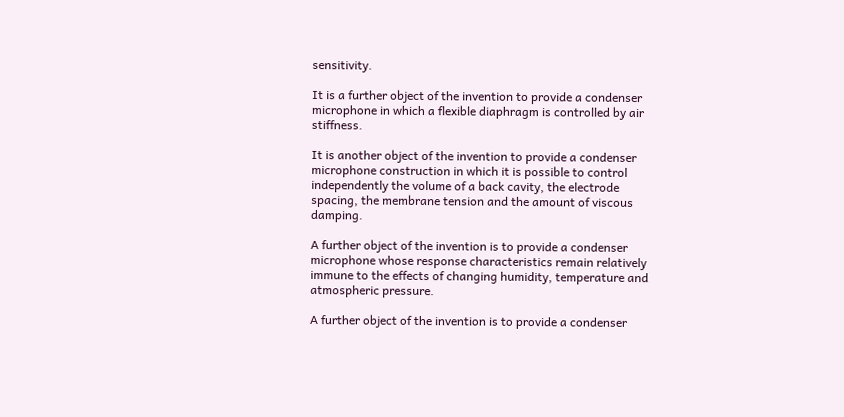sensitivity.

It is a further object of the invention to provide a condenser microphone in which a flexible diaphragm is controlled by air stiffness.

It is another object of the invention to provide a condenser microphone construction in which it is possible to control independently the volume of a back cavity, the electrode spacing, the membrane tension and the amount of viscous damping.

A further object of the invention is to provide a condenser microphone whose response characteristics remain relatively immune to the effects of changing humidity, temperature and atmospheric pressure.

A further object of the invention is to provide a condenser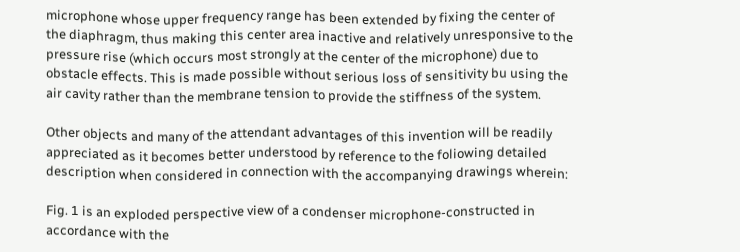microphone whose upper frequency range has been extended by fixing the center of the diaphragm, thus making this center area inactive and relatively unresponsive to the pressure rise (which occurs most strongly at the center of the microphone) due to obstacle effects. This is made possible without serious loss of sensitivity bu using the air cavity rather than the membrane tension to provide the stiffness of the system.

Other objects and many of the attendant advantages of this invention will be readily appreciated as it becomes better understood by reference to the foliowing detailed description when considered in connection with the accompanying drawings wherein:

Fig. 1 is an exploded perspective view of a condenser microphone-constructed in accordance with the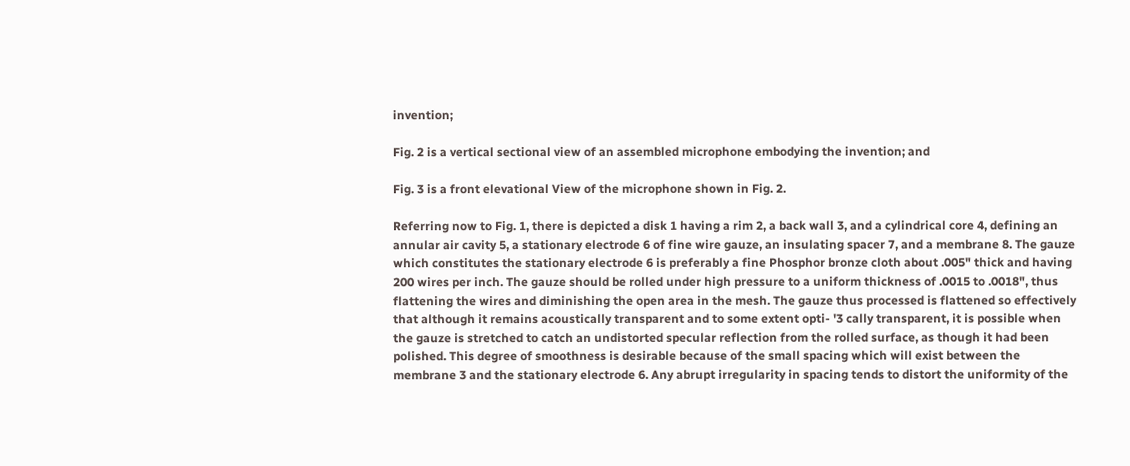invention;

Fig. 2 is a vertical sectional view of an assembled microphone embodying the invention; and

Fig. 3 is a front elevational View of the microphone shown in Fig. 2.

Referring now to Fig. 1, there is depicted a disk 1 having a rim 2, a back wall 3, and a cylindrical core 4, defining an annular air cavity 5, a stationary electrode 6 of fine wire gauze, an insulating spacer 7, and a membrane 8. The gauze which constitutes the stationary electrode 6 is preferably a fine Phosphor bronze cloth about .005" thick and having 200 wires per inch. The gauze should be rolled under high pressure to a uniform thickness of .0015 to .0018", thus flattening the wires and diminishing the open area in the mesh. The gauze thus processed is flattened so effectively that although it remains acoustically transparent and to some extent opti- '3 cally transparent, it is possible when the gauze is stretched to catch an undistorted specular reflection from the rolled surface, as though it had been polished. This degree of smoothness is desirable because of the small spacing which will exist between the membrane 3 and the stationary electrode 6. Any abrupt irregularity in spacing tends to distort the uniformity of the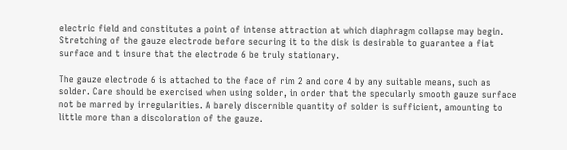electric field and constitutes a point of intense attraction at which diaphragm collapse may begin. Stretching of the gauze electrode before securing it to the disk is desirable to guarantee a fiat surface and t insure that the electrode 6 be truly stationary.

The gauze electrode 6 is attached to the face of rim 2 and core 4 by any suitable means, such as solder. Care should be exercised when using solder, in order that the specularly smooth gauze surface not be marred by irregularities. A barely discernible quantity of solder is sufficient, amounting to little more than a discoloration of the gauze.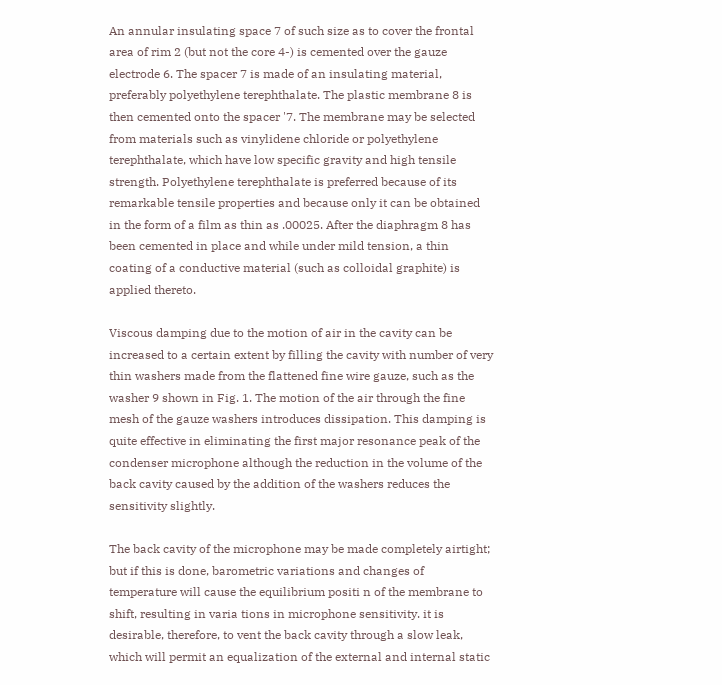An annular insulating space 7 of such size as to cover the frontal area of rim 2 (but not the core 4-) is cemented over the gauze electrode 6. The spacer 7 is made of an insulating material, preferably polyethylene terephthalate. The plastic membrane 8 is then cemented onto the spacer '7. The membrane may be selected from materials such as vinylidene chloride or polyethylene terephthalate, which have low specific gravity and high tensile strength. Polyethylene terephthalate is preferred because of its remarkable tensile properties and because only it can be obtained in the form of a film as thin as .00025. After the diaphragm 8 has been cemented in place and while under mild tension, a thin coating of a conductive material (such as colloidal graphite) is applied thereto.

Viscous damping due to the motion of air in the cavity can be increased to a certain extent by filling the cavity with number of very thin washers made from the flattened fine wire gauze, such as the washer 9 shown in Fig. 1. The motion of the air through the fine mesh of the gauze washers introduces dissipation. This damping is quite effective in eliminating the first major resonance peak of the condenser microphone although the reduction in the volume of the back cavity caused by the addition of the washers reduces the sensitivity slightly.

The back cavity of the microphone may be made completely airtight; but if this is done, barometric variations and changes of temperature will cause the equilibrium positi n of the membrane to shift, resulting in varia tions in microphone sensitivity. it is desirable, therefore, to vent the back cavity through a slow leak, which will permit an equalization of the external and internal static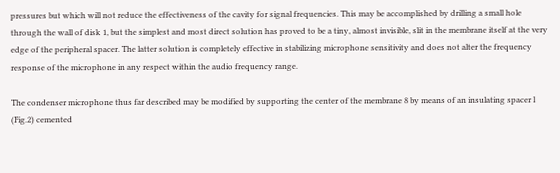pressures but which will not reduce the effectiveness of the cavity for signal frequencies. This may be accomplished by drilling a small hole through the wall of disk 1, but the simplest and most direct solution has proved to be a tiny, almost invisible, slit in the membrane itself at the very edge of the peripheral spacer. The latter solution is completely effective in stabilizing microphone sensitivity and does not alter the frequency response of the microphone in any respect within the audio frequency range.

The condenser microphone thus far described may be modified by supporting the center of the membrane 8 by means of an insulating spacer l (Fig.2) cemented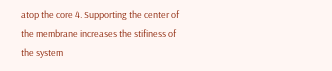atop the core 4. Supporting the center of the membrane increases the stifiness of the system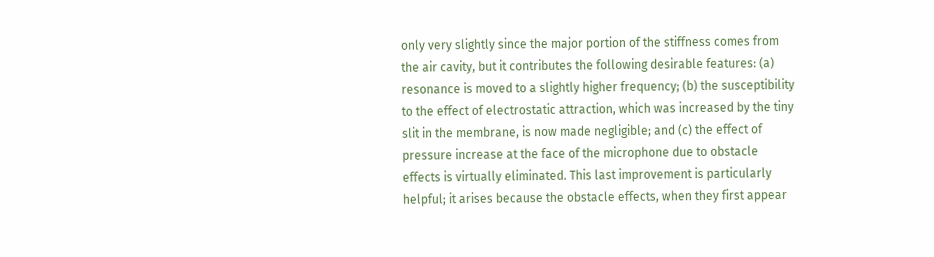only very slightly since the major portion of the stiffness comes from the air cavity, but it contributes the following desirable features: (a) resonance is moved to a slightly higher frequency; (b) the susceptibility to the effect of electrostatic attraction, which was increased by the tiny slit in the membrane, is now made negligible; and (c) the effect of pressure increase at the face of the microphone due to obstacle effects is virtually eliminated. This last improvement is particularly helpful; it arises because the obstacle effects, when they first appear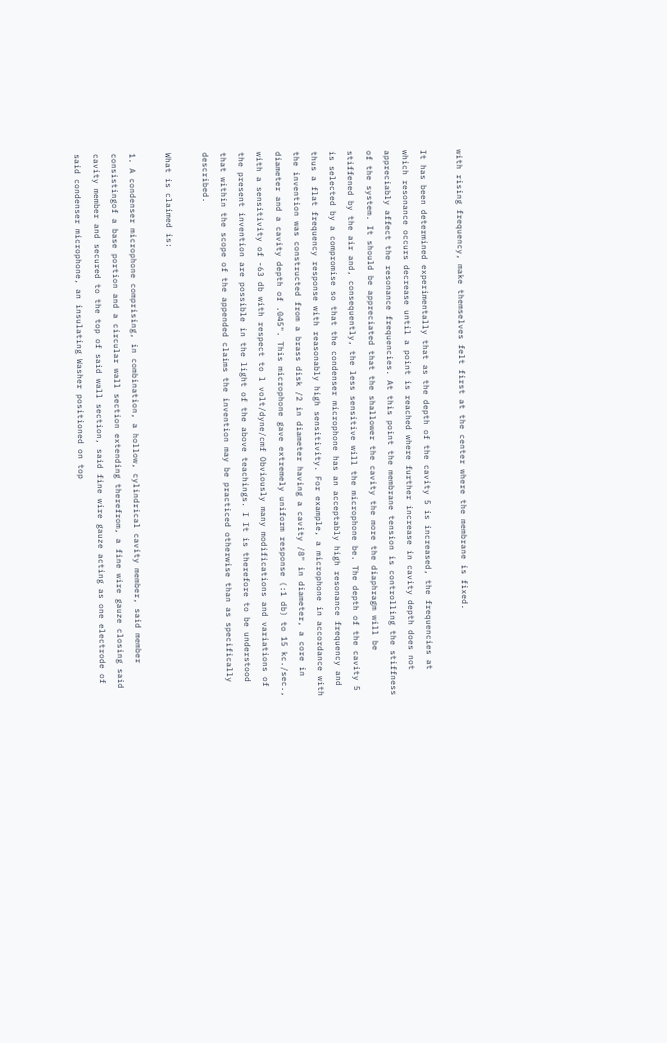with rising frequency, make themselves felt first at the center where the membrane is fixed.

It has been determined experimentally that as the depth of the cavity 5 is increased, the frequencies at which resonance occurs decrease until a point is reached where further increase in cavity depth does not appreciably affect the resonance frequencies. At this point the membrane tension is controlling the stiffness of the system. It should be appreciated that the shallower the cavity the more the diaphragm will be stiffened by the air and, consequently, the less sensitive will the microphone be. The depth of the cavity 5 is selected by a compromise so that the condenser microphone has an acceptably high resonance frequency and thus a flat frequency response with reasonably high sensitivity. For example, a microphone in accordance with the invention was constructed from a brass disk /2 in diameter having a cavity /8" in diameter, a core in diameter and a cavity depth of .045". This microphone gave extremely uniform response (:1 db) to 15 kc./sec., with a sensitivity of -63 db with respect to l volt/dyne/cmf Obviously many modifications and variations of the present invention are possible in the light of the above teachings. I It is therefore to be understood that within the scope of the appended claims the invention may be practiced otherwise than as specifically described.

What is claimed is:

1. A condenser microphone comprising, in combination, a hollow, cylindrical cavity member, said member consistingof a base portion and a circular wall section extending therefrom, a fine wire gauze closing said cavity member and secured to the top of said wall section, said fine wire gauze acting as one electrode of said condenser microphone, an insulating Washer positioned on top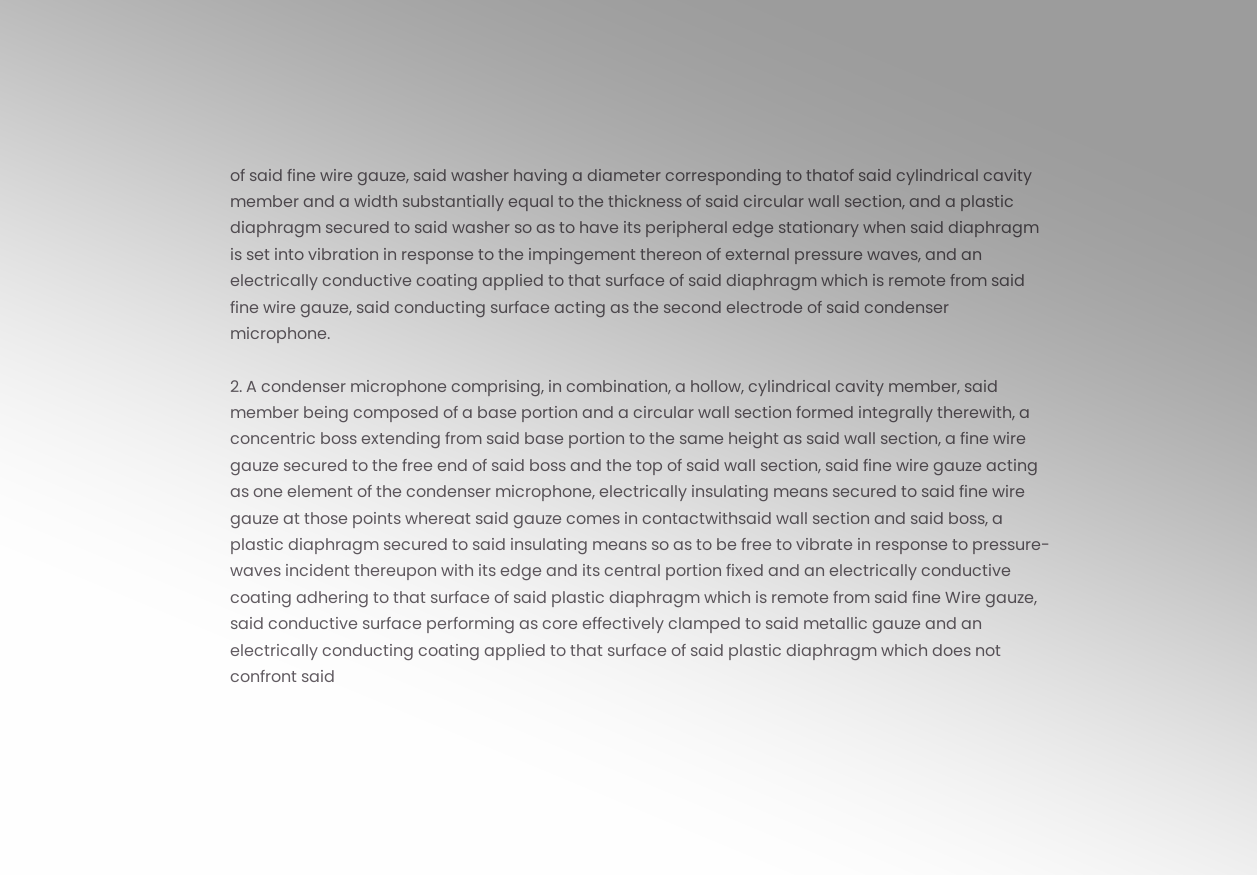of said fine wire gauze, said washer having a diameter corresponding to thatof said cylindrical cavity member and a width substantially equal to the thickness of said circular wall section, and a plastic diaphragm secured to said washer so as to have its peripheral edge stationary when said diaphragm is set into vibration in response to the impingement thereon of external pressure waves, and an electrically conductive coating applied to that surface of said diaphragm which is remote from said fine wire gauze, said conducting surface acting as the second electrode of said condenser microphone.

2. A condenser microphone comprising, in combination, a hollow, cylindrical cavity member, said member being composed of a base portion and a circular wall section formed integrally therewith, a concentric boss extending from said base portion to the same height as said wall section, a fine wire gauze secured to the free end of said boss and the top of said wall section, said fine wire gauze acting as one element of the condenser microphone, electrically insulating means secured to said fine wire gauze at those points whereat said gauze comes in contactwithsaid wall section and said boss, a plastic diaphragm secured to said insulating means so as to be free to vibrate in response to pressure-waves incident thereupon with its edge and its central portion fixed and an electrically conductive coating adhering to that surface of said plastic diaphragm which is remote from said fine Wire gauze, said conductive surface performing as core effectively clamped to said metallic gauze and an electrically conducting coating applied to that surface of said plastic diaphragm which does not confront said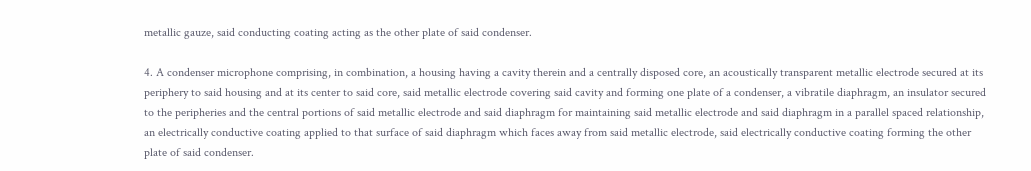metallic gauze, said conducting coating acting as the other plate of said condenser.

4. A condenser microphone comprising, in combination, a housing having a cavity therein and a centrally disposed core, an acoustically transparent metallic electrode secured at its periphery to said housing and at its center to said core, said metallic electrode covering said cavity and forming one plate of a condenser, a vibratile diaphragm, an insulator secured to the peripheries and the central portions of said metallic electrode and said diaphragm for maintaining said metallic electrode and said diaphragm in a parallel spaced relationship, an electrically conductive coating applied to that surface of said diaphragm which faces away from said metallic electrode, said electrically conductive coating forming the other plate of said condenser.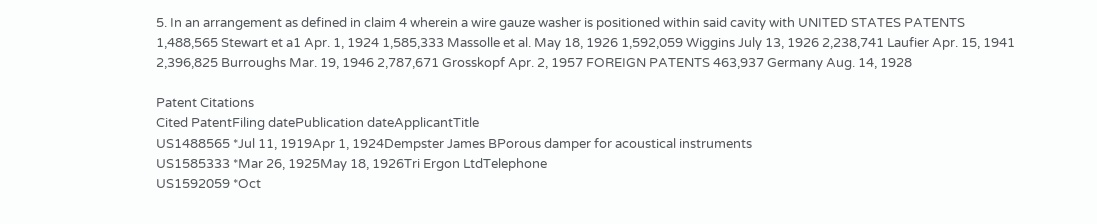5. In an arrangement as defined in claim 4 wherein a wire gauze washer is positioned within said cavity with UNITED STATES PATENTS 1,488,565 Stewart et a1 Apr. 1, 1924 1,585,333 Massolle et al. May 18, 1926 1,592,059 Wiggins July 13, 1926 2,238,741 Laufier Apr. 15, 1941 2,396,825 Burroughs Mar. 19, 1946 2,787,671 Grosskopf Apr. 2, 1957 FOREIGN PATENTS 463,937 Germany Aug. 14, 1928

Patent Citations
Cited PatentFiling datePublication dateApplicantTitle
US1488565 *Jul 11, 1919Apr 1, 1924Dempster James BPorous damper for acoustical instruments
US1585333 *Mar 26, 1925May 18, 1926Tri Ergon LtdTelephone
US1592059 *Oct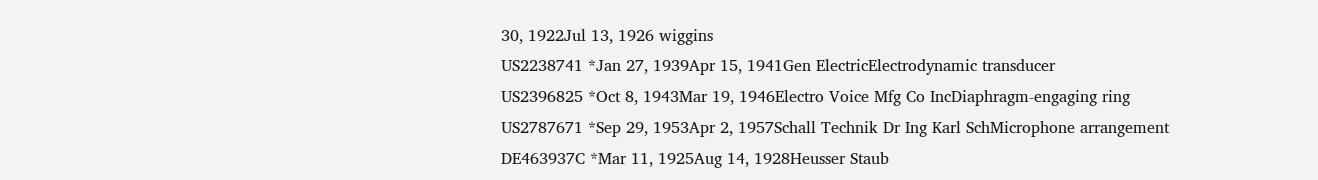30, 1922Jul 13, 1926 wiggins
US2238741 *Jan 27, 1939Apr 15, 1941Gen ElectricElectrodynamic transducer
US2396825 *Oct 8, 1943Mar 19, 1946Electro Voice Mfg Co IncDiaphragm-engaging ring
US2787671 *Sep 29, 1953Apr 2, 1957Schall Technik Dr Ing Karl SchMicrophone arrangement
DE463937C *Mar 11, 1925Aug 14, 1928Heusser Staub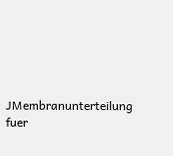JMembranunterteilung fuer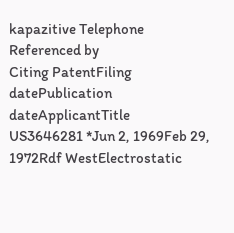kapazitive Telephone
Referenced by
Citing PatentFiling datePublication dateApplicantTitle
US3646281 *Jun 2, 1969Feb 29, 1972Rdf WestElectrostatic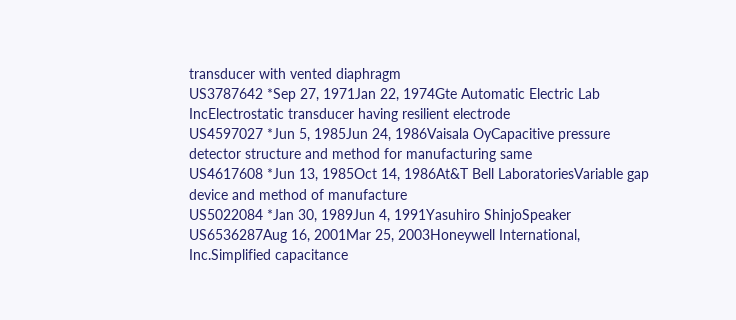transducer with vented diaphragm
US3787642 *Sep 27, 1971Jan 22, 1974Gte Automatic Electric Lab IncElectrostatic transducer having resilient electrode
US4597027 *Jun 5, 1985Jun 24, 1986Vaisala OyCapacitive pressure detector structure and method for manufacturing same
US4617608 *Jun 13, 1985Oct 14, 1986At&T Bell LaboratoriesVariable gap device and method of manufacture
US5022084 *Jan 30, 1989Jun 4, 1991Yasuhiro ShinjoSpeaker
US6536287Aug 16, 2001Mar 25, 2003Honeywell International, Inc.Simplified capacitance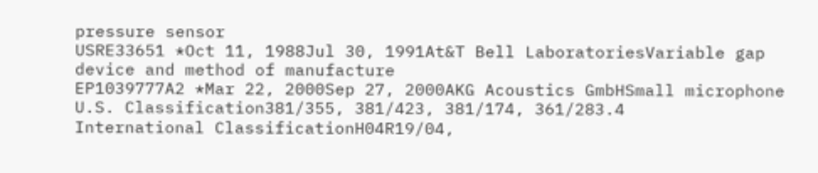pressure sensor
USRE33651 *Oct 11, 1988Jul 30, 1991At&T Bell LaboratoriesVariable gap device and method of manufacture
EP1039777A2 *Mar 22, 2000Sep 27, 2000AKG Acoustics GmbHSmall microphone
U.S. Classification381/355, 381/423, 381/174, 361/283.4
International ClassificationH04R19/04,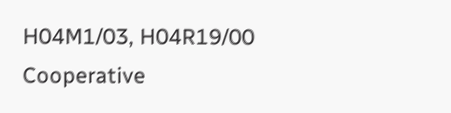H04M1/03, H04R19/00
Cooperative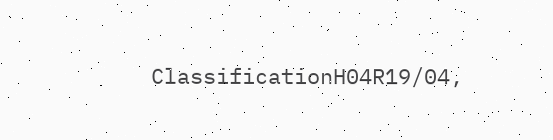ClassificationH04R19/04,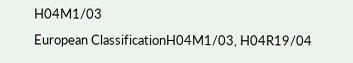H04M1/03
European ClassificationH04M1/03, H04R19/04